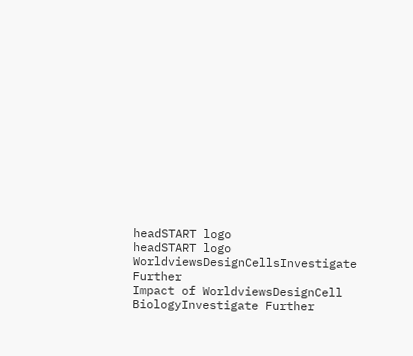headSTART logo
headSTART logo
WorldviewsDesignCellsInvestigate Further
Impact of WorldviewsDesignCell BiologyInvestigate Further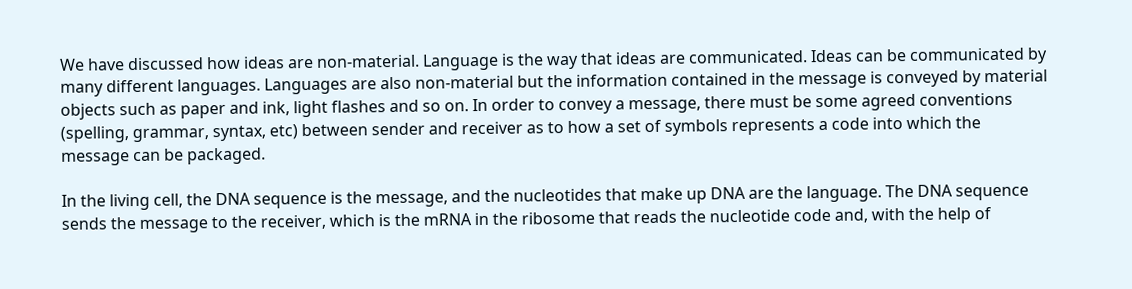We have discussed how ideas are non-material. Language is the way that ideas are communicated. Ideas can be communicated by many different languages. Languages are also non-material but the information contained in the message is conveyed by material objects such as paper and ink, light flashes and so on. In order to convey a message, there must be some agreed conventions (spelling, grammar, syntax, etc) between sender and receiver as to how a set of symbols represents a code into which the message can be packaged.

In the living cell, the DNA sequence is the message, and the nucleotides that make up DNA are the language. The DNA sequence sends the message to the receiver, which is the mRNA in the ribosome that reads the nucleotide code and, with the help of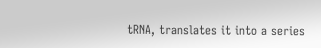tRNA, translates it into a series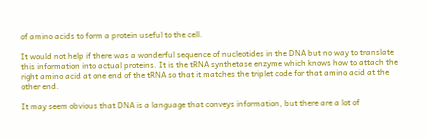of amino acids to form a protein useful to the cell.

It would not help if there was a wonderful sequence of nucleotides in the DNA but no way to translate this information into actual proteins. It is the tRNA synthetase enzyme which knows how to attach the right amino acid at one end of the tRNA so that it matches the triplet code for that amino acid at the other end.

It may seem obvious that DNA is a language that conveys information, but there are a lot of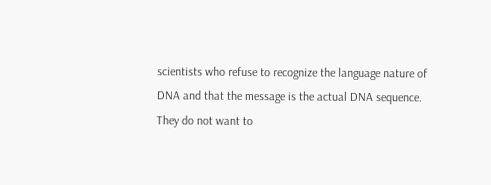scientists who refuse to recognize the language nature of DNA and that the message is the actual DNA sequence. They do not want to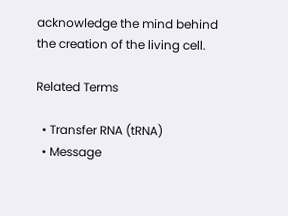acknowledge the mind behind the creation of the living cell.

Related Terms

  • Transfer RNA (tRNA)
  • Message